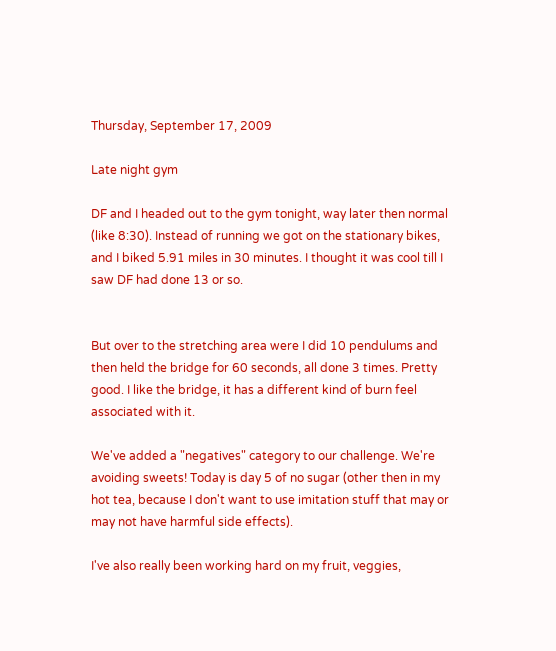Thursday, September 17, 2009

Late night gym

DF and I headed out to the gym tonight, way later then normal (like 8:30). Instead of running we got on the stationary bikes, and I biked 5.91 miles in 30 minutes. I thought it was cool till I saw DF had done 13 or so.


But over to the stretching area were I did 10 pendulums and then held the bridge for 60 seconds, all done 3 times. Pretty good. I like the bridge, it has a different kind of burn feel associated with it.

We've added a "negatives" category to our challenge. We're avoiding sweets! Today is day 5 of no sugar (other then in my hot tea, because I don't want to use imitation stuff that may or may not have harmful side effects).

I've also really been working hard on my fruit, veggies,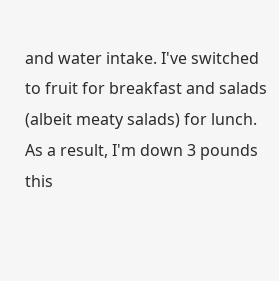and water intake. I've switched to fruit for breakfast and salads (albeit meaty salads) for lunch. As a result, I'm down 3 pounds this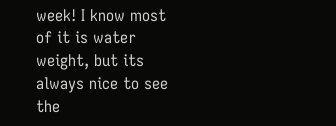week! I know most of it is water weight, but its always nice to see the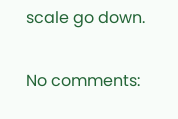scale go down.

No comments: